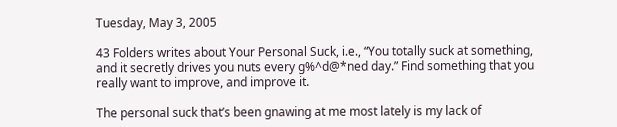Tuesday, May 3, 2005

43 Folders writes about Your Personal Suck, i.e., “You totally suck at something, and it secretly drives you nuts every g%^d@*ned day.” Find something that you really want to improve, and improve it.

The personal suck that’s been gnawing at me most lately is my lack of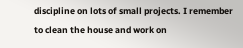discipline on lots of small projects. I remember to clean the house and work on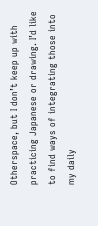Otherspace, but I don’t keep up with practicing Japanese or drawing. I’d like to find ways of integrating those into my daily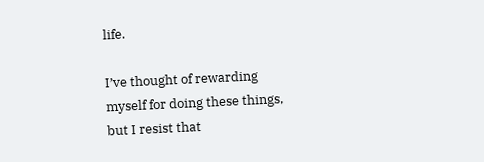life.

I’ve thought of rewarding myself for doing these things, but I resist that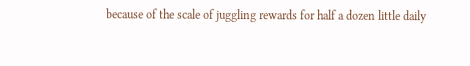because of the scale of juggling rewards for half a dozen little daily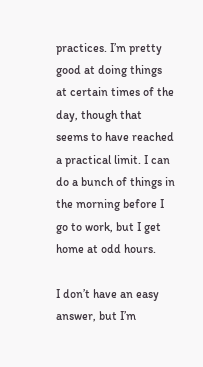practices. I’m pretty good at doing things at certain times of the day, though that seems to have reached a practical limit. I can do a bunch of things in the morning before I go to work, but I get home at odd hours.

I don’t have an easy answer, but I’m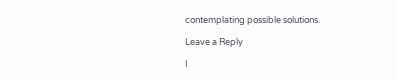contemplating possible solutions.

Leave a Reply

I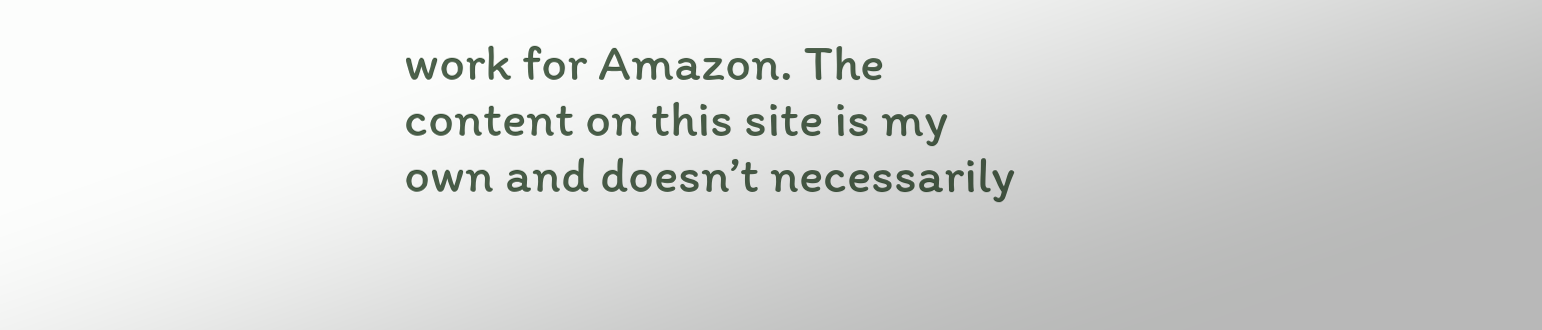work for Amazon. The content on this site is my own and doesn’t necessarily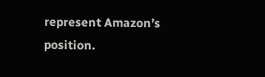represent Amazon’s position.